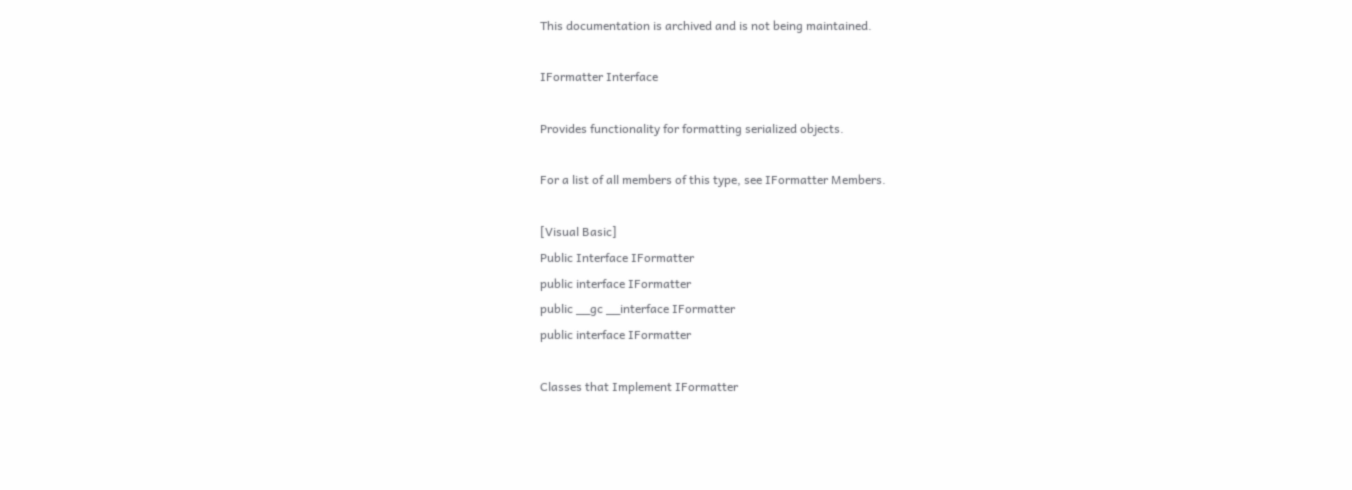This documentation is archived and is not being maintained.

IFormatter Interface

Provides functionality for formatting serialized objects.

For a list of all members of this type, see IFormatter Members.

[Visual Basic]
Public Interface IFormatter
public interface IFormatter
public __gc __interface IFormatter
public interface IFormatter

Classes that Implement IFormatter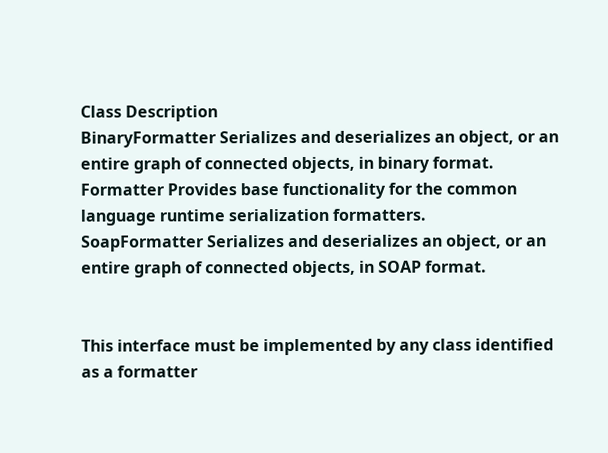Class Description
BinaryFormatter Serializes and deserializes an object, or an entire graph of connected objects, in binary format.
Formatter Provides base functionality for the common language runtime serialization formatters.
SoapFormatter Serializes and deserializes an object, or an entire graph of connected objects, in SOAP format.


This interface must be implemented by any class identified as a formatter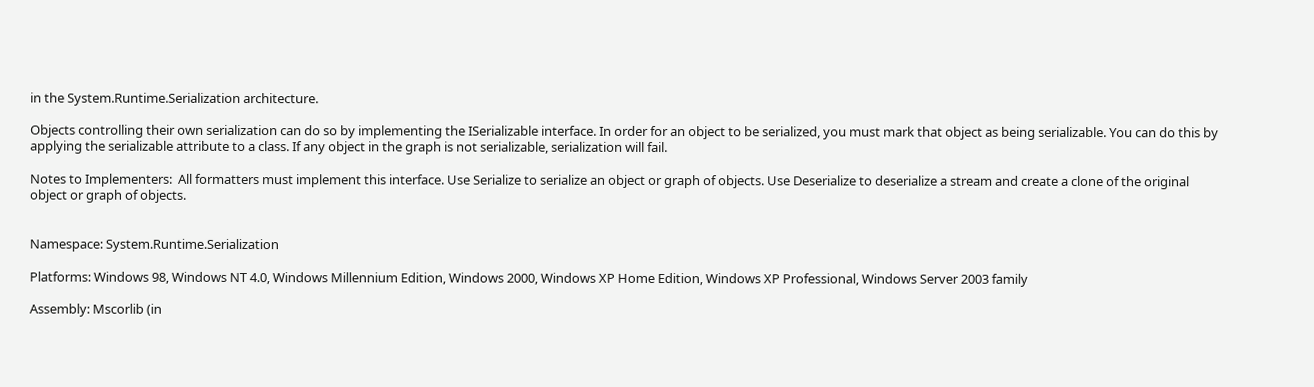in the System.Runtime.Serialization architecture.

Objects controlling their own serialization can do so by implementing the ISerializable interface. In order for an object to be serialized, you must mark that object as being serializable. You can do this by applying the serializable attribute to a class. If any object in the graph is not serializable, serialization will fail.

Notes to Implementers:  All formatters must implement this interface. Use Serialize to serialize an object or graph of objects. Use Deserialize to deserialize a stream and create a clone of the original object or graph of objects.


Namespace: System.Runtime.Serialization

Platforms: Windows 98, Windows NT 4.0, Windows Millennium Edition, Windows 2000, Windows XP Home Edition, Windows XP Professional, Windows Server 2003 family

Assembly: Mscorlib (in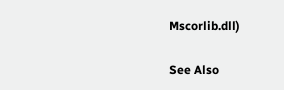Mscorlib.dll)

See Also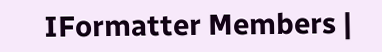IFormatter Members |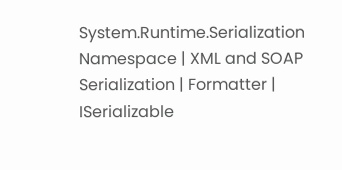System.Runtime.Serialization Namespace | XML and SOAP Serialization | Formatter | ISerializable